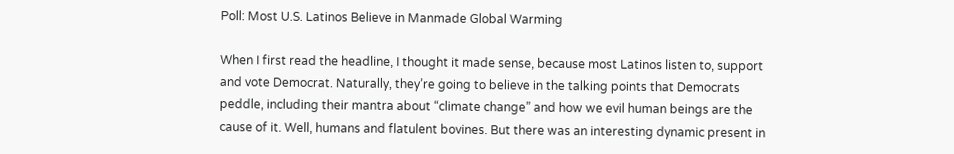Poll: Most U.S. Latinos Believe in Manmade Global Warming

When I first read the headline, I thought it made sense, because most Latinos listen to, support and vote Democrat. Naturally, they’re going to believe in the talking points that Democrats peddle, including their mantra about “climate change” and how we evil human beings are the cause of it. Well, humans and flatulent bovines. But there was an interesting dynamic present in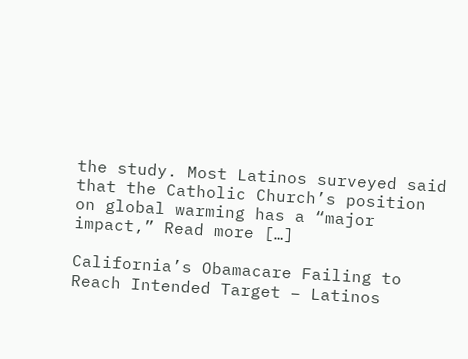the study. Most Latinos surveyed said that the Catholic Church’s position on global warming has a “major impact,” Read more […]

California’s Obamacare Failing to Reach Intended Target – Latinos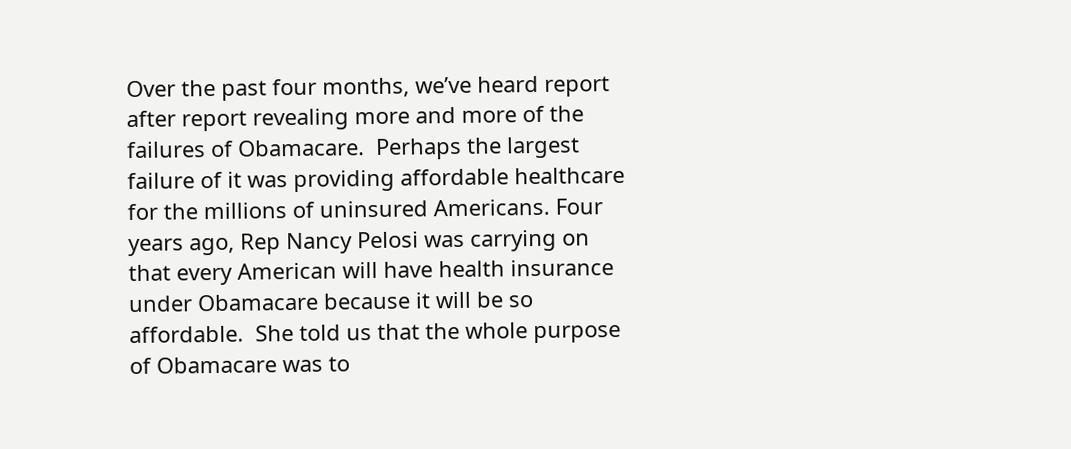Over the past four months, we’ve heard report after report revealing more and more of the failures of Obamacare.  Perhaps the largest failure of it was providing affordable healthcare for the millions of uninsured Americans. Four years ago, Rep Nancy Pelosi was carrying on that every American will have health insurance under Obamacare because it will be so affordable.  She told us that the whole purpose of Obamacare was to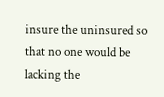insure the uninsured so that no one would be lacking the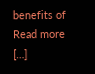benefits of Read more […]